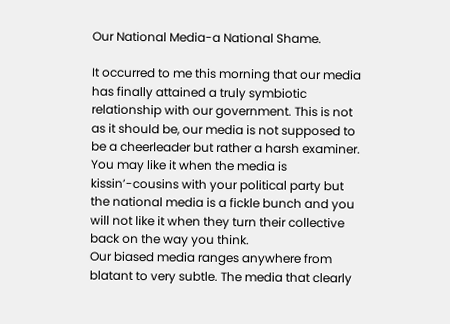Our National Media-a National Shame.

It occurred to me this morning that our media has finally attained a truly symbiotic relationship with our government. This is not as it should be, our media is not supposed to be a cheerleader but rather a harsh examiner.
You may like it when the media is kissin’-cousins with your political party but the national media is a fickle bunch and you will not like it when they turn their collective back on the way you think.
Our biased media ranges anywhere from blatant to very subtle. The media that clearly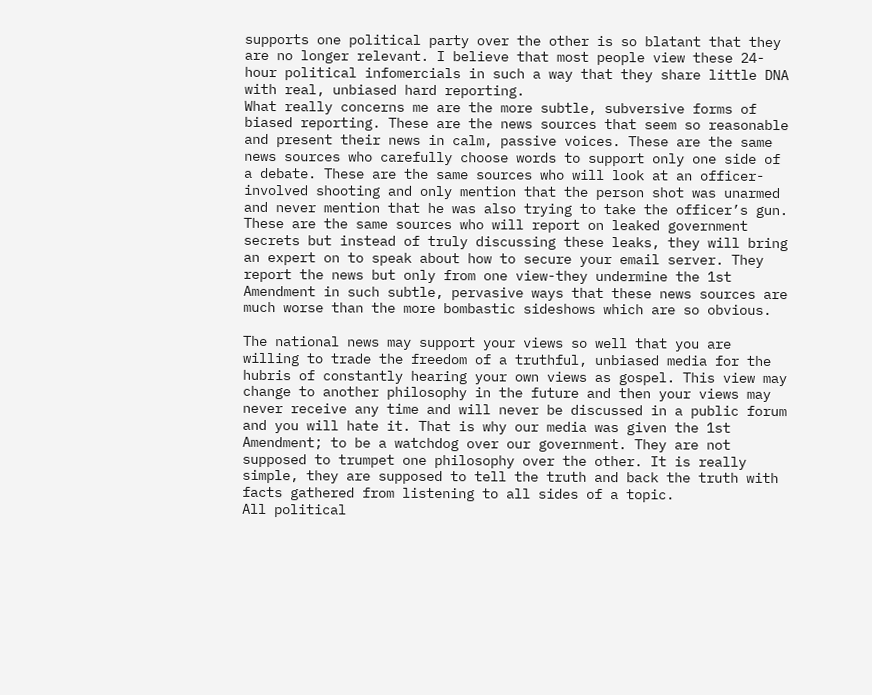supports one political party over the other is so blatant that they are no longer relevant. I believe that most people view these 24-hour political infomercials in such a way that they share little DNA with real, unbiased hard reporting.
What really concerns me are the more subtle, subversive forms of biased reporting. These are the news sources that seem so reasonable and present their news in calm, passive voices. These are the same news sources who carefully choose words to support only one side of a debate. These are the same sources who will look at an officer-involved shooting and only mention that the person shot was unarmed and never mention that he was also trying to take the officer’s gun. These are the same sources who will report on leaked government secrets but instead of truly discussing these leaks, they will bring an expert on to speak about how to secure your email server. They report the news but only from one view-they undermine the 1st Amendment in such subtle, pervasive ways that these news sources are much worse than the more bombastic sideshows which are so obvious.

The national news may support your views so well that you are willing to trade the freedom of a truthful, unbiased media for the hubris of constantly hearing your own views as gospel. This view may change to another philosophy in the future and then your views may never receive any time and will never be discussed in a public forum and you will hate it. That is why our media was given the 1st Amendment; to be a watchdog over our government. They are not supposed to trumpet one philosophy over the other. It is really simple, they are supposed to tell the truth and back the truth with facts gathered from listening to all sides of a topic.
All political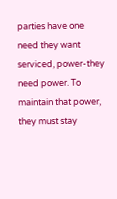parties have one need they want serviced, power-they need power. To maintain that power, they must stay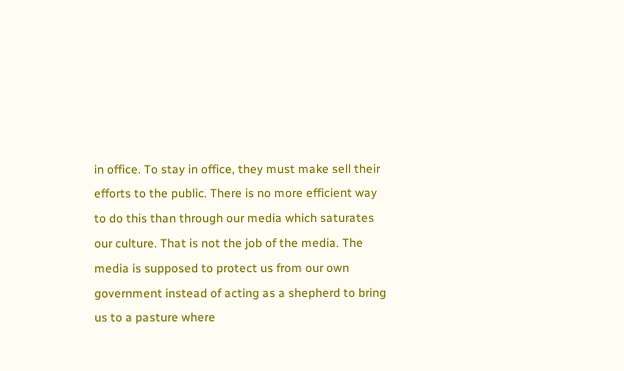in office. To stay in office, they must make sell their efforts to the public. There is no more efficient way to do this than through our media which saturates our culture. That is not the job of the media. The media is supposed to protect us from our own government instead of acting as a shepherd to bring us to a pasture where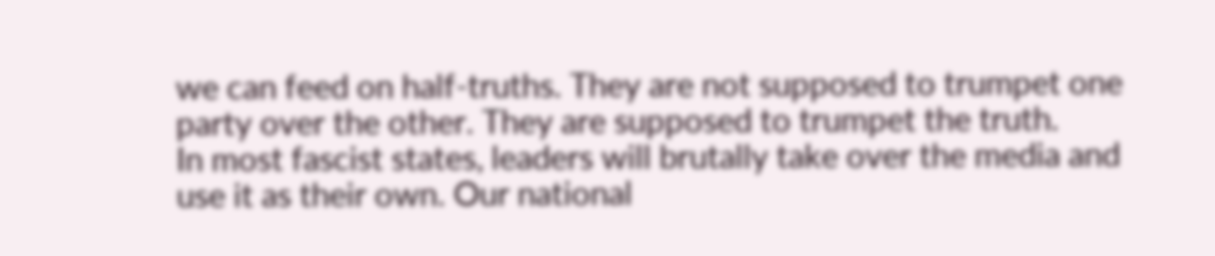we can feed on half-truths. They are not supposed to trumpet one party over the other. They are supposed to trumpet the truth.
In most fascist states, leaders will brutally take over the media and use it as their own. Our national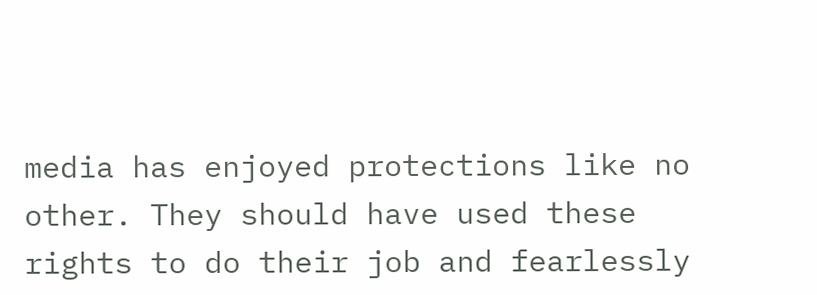media has enjoyed protections like no other. They should have used these rights to do their job and fearlessly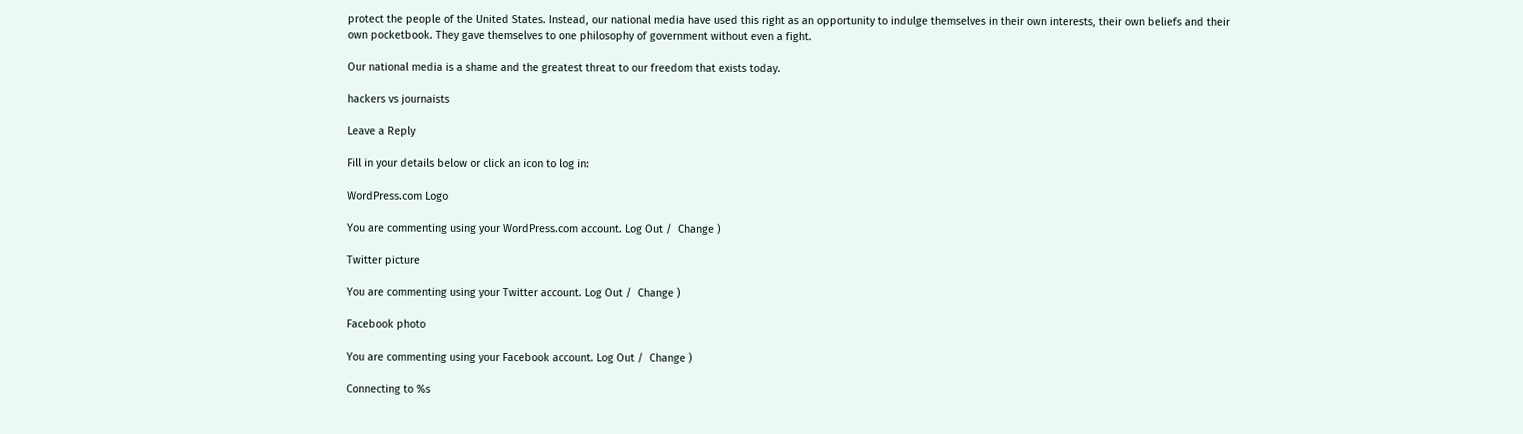protect the people of the United States. Instead, our national media have used this right as an opportunity to indulge themselves in their own interests, their own beliefs and their own pocketbook. They gave themselves to one philosophy of government without even a fight.

Our national media is a shame and the greatest threat to our freedom that exists today.

hackers vs journaists

Leave a Reply

Fill in your details below or click an icon to log in:

WordPress.com Logo

You are commenting using your WordPress.com account. Log Out /  Change )

Twitter picture

You are commenting using your Twitter account. Log Out /  Change )

Facebook photo

You are commenting using your Facebook account. Log Out /  Change )

Connecting to %s